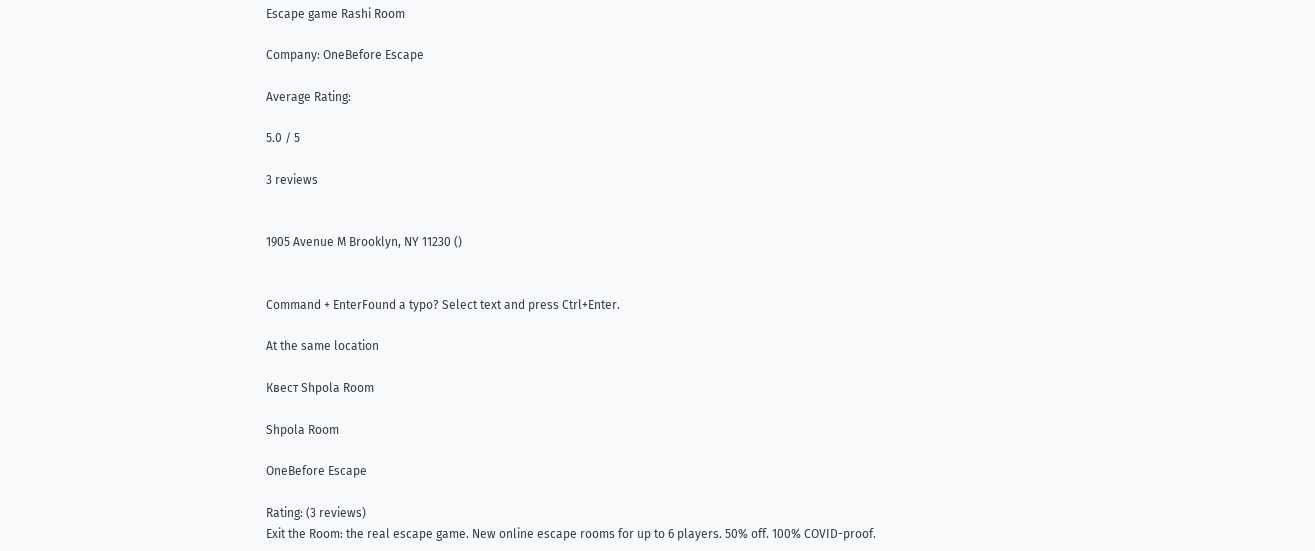Escape game Rashi Room

Company: OneBefore Escape

Average Rating:

5.0 / 5

3 reviews


1905 Avenue M Brooklyn, NY 11230 ()


Command + EnterFound a typo? Select text and press Ctrl+Enter.

At the same location

Квест Shpola Room

Shpola Room

OneBefore Escape

Rating: (3 reviews)
Exit the Room: the real escape game. New online escape rooms for up to 6 players. 50% off. 100% COVID-proof.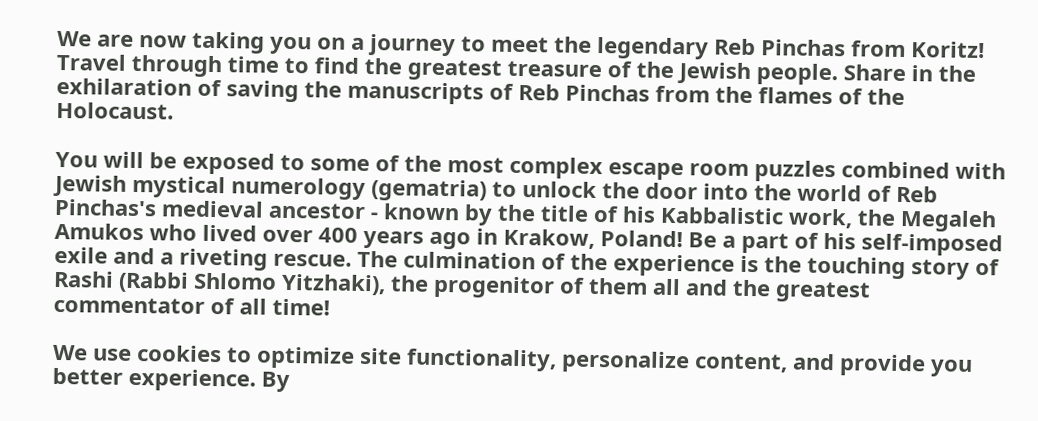We are now taking you on a journey to meet the legendary Reb Pinchas from Koritz! Travel through time to find the greatest treasure of the Jewish people. Share in the exhilaration of saving the manuscripts of Reb Pinchas from the flames of the Holocaust.

You will be exposed to some of the most complex escape room puzzles combined with Jewish mystical numerology (gematria) to unlock the door into the world of Reb Pinchas's medieval ancestor - known by the title of his Kabbalistic work, the Megaleh Amukos who lived over 400 years ago in Krakow, Poland! Be a part of his self-imposed exile and a riveting rescue. The culmination of the experience is the touching story of Rashi (Rabbi Shlomo Yitzhaki), the progenitor of them all and the greatest commentator of all time!

We use cookies to optimize site functionality, personalize content, and provide you better experience. By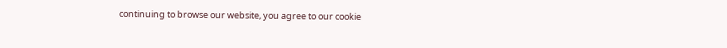continuing to browse our website, you agree to our cookie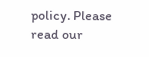policy. Please read our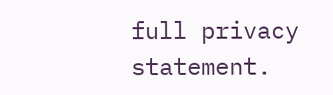full privacy statement.